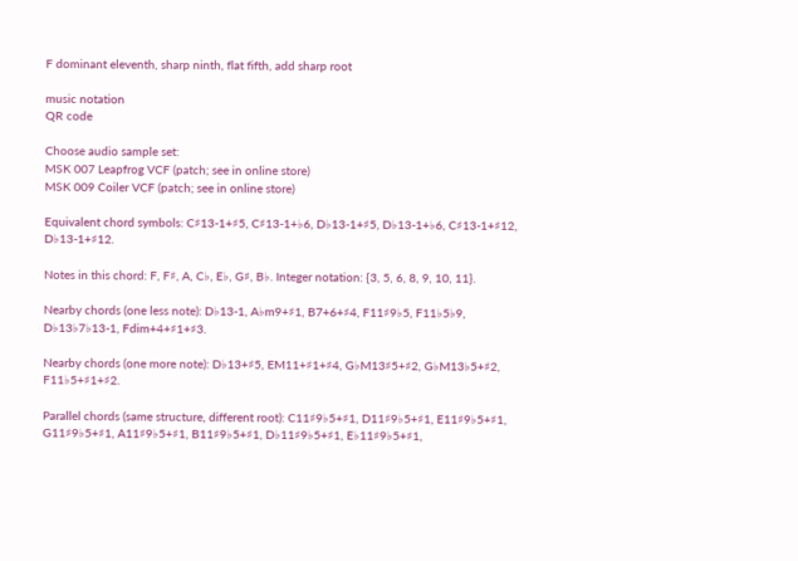F dominant eleventh, sharp ninth, flat fifth, add sharp root

music notation
QR code

Choose audio sample set:
MSK 007 Leapfrog VCF (patch; see in online store)
MSK 009 Coiler VCF (patch; see in online store)

Equivalent chord symbols: C♯13-1+♯5, C♯13-1+♭6, D♭13-1+♯5, D♭13-1+♭6, C♯13-1+♯12, D♭13-1+♯12.

Notes in this chord: F, F♯, A, C♭, E♭, G♯, B♭. Integer notation: {3, 5, 6, 8, 9, 10, 11}.

Nearby chords (one less note): D♭13-1, A♭m9+♯1, B7+6+♯4, F11♯9♭5, F11♭5♭9, D♭13♭7♭13-1, Fdim+4+♯1+♯3.

Nearby chords (one more note): D♭13+♯5, EM11+♯1+♯4, G♭M13♯5+♯2, G♭M13♭5+♯2, F11♭5+♯1+♯2.

Parallel chords (same structure, different root): C11♯9♭5+♯1, D11♯9♭5+♯1, E11♯9♭5+♯1, G11♯9♭5+♯1, A11♯9♭5+♯1, B11♯9♭5+♯1, D♭11♯9♭5+♯1, E♭11♯9♭5+♯1,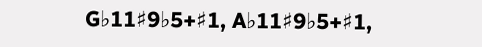G♭11♯9♭5+♯1, A♭11♯9♭5+♯1,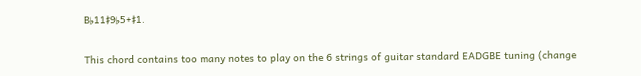B♭11♯9♭5+♯1.

This chord contains too many notes to play on the 6 strings of guitar standard EADGBE tuning (change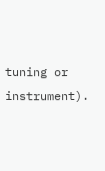tuning or instrument).